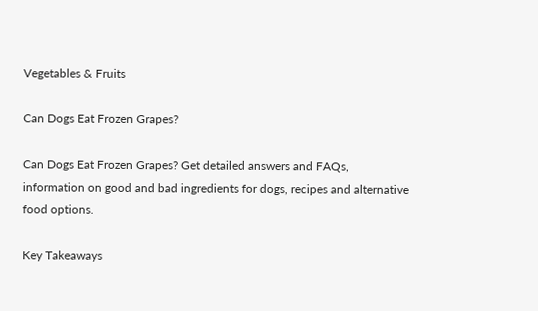Vegetables & Fruits

Can Dogs Eat Frozen Grapes?

Can Dogs Eat Frozen Grapes? Get detailed answers and FAQs, information on good and bad ingredients for dogs, recipes and alternative food options.

Key Takeaways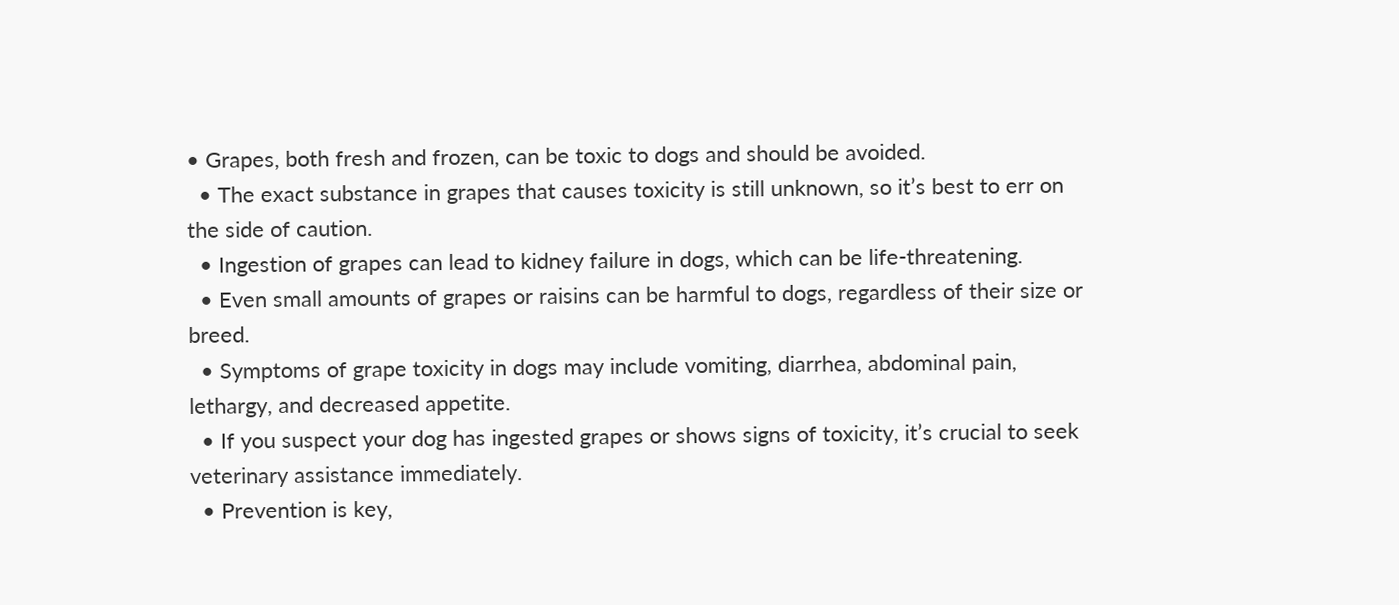• Grapes, both fresh and frozen, can be toxic to dogs and should be avoided.
  • The exact substance in grapes that causes toxicity is still unknown, so it’s best to err on the side of caution.
  • Ingestion of grapes can lead to kidney failure in dogs, which can be life-threatening.
  • Even small amounts of grapes or raisins can be harmful to dogs, regardless of their size or breed.
  • Symptoms of grape toxicity in dogs may include vomiting, diarrhea, abdominal pain, lethargy, and decreased appetite.
  • If you suspect your dog has ingested grapes or shows signs of toxicity, it’s crucial to seek veterinary assistance immediately.
  • Prevention is key,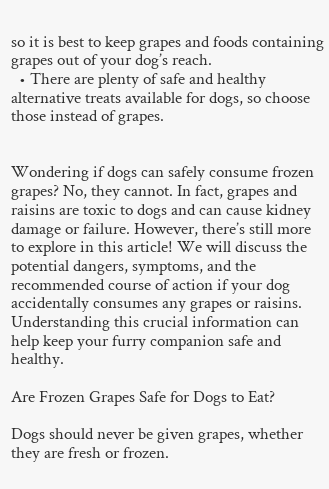so it is best to keep grapes and foods containing grapes out of your dog’s reach.
  • There are plenty of safe and healthy alternative treats available for dogs, so choose those instead of grapes.


Wondering if dogs can safely consume frozen grapes? No, they cannot. In fact, grapes and raisins are toxic to dogs and can cause kidney damage or failure. However, there’s still more to explore in this article! We will discuss the potential dangers, symptoms, and the recommended course of action if your dog accidentally consumes any grapes or raisins. Understanding this crucial information can help keep your furry companion safe and healthy.

Are Frozen Grapes Safe for Dogs to Eat?

Dogs should never be given grapes, whether they are fresh or frozen.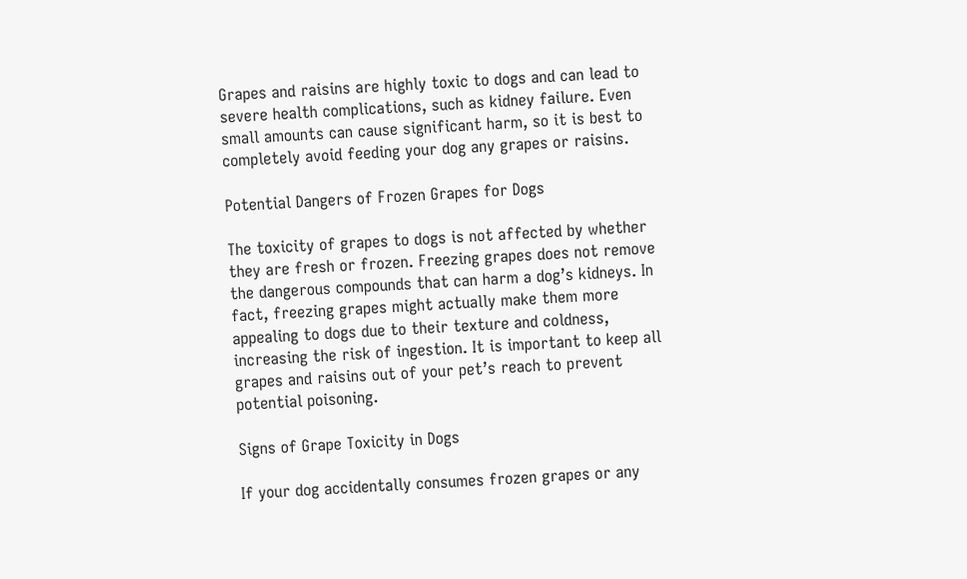Grapes and raisins are highly toxic to dogs and can lead to severe health complications, such as kidney failure. Even small amounts can cause significant harm, so it is best to completely avoid feeding your dog any grapes or raisins.

Potential Dangers of Frozen Grapes for Dogs

The toxicity of grapes to dogs is not affected by whether they are fresh or frozen. Freezing grapes does not remove the dangerous compounds that can harm a dog’s kidneys. In fact, freezing grapes might actually make them more appealing to dogs due to their texture and coldness, increasing the risk of ingestion. It is important to keep all grapes and raisins out of your pet’s reach to prevent potential poisoning.

Signs of Grape Toxicity in Dogs

If your dog accidentally consumes frozen grapes or any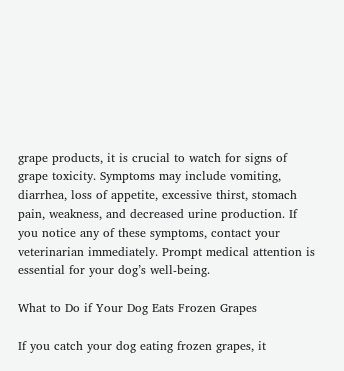grape products, it is crucial to watch for signs of grape toxicity. Symptoms may include vomiting, diarrhea, loss of appetite, excessive thirst, stomach pain, weakness, and decreased urine production. If you notice any of these symptoms, contact your veterinarian immediately. Prompt medical attention is essential for your dog’s well-being.

What to Do if Your Dog Eats Frozen Grapes

If you catch your dog eating frozen grapes, it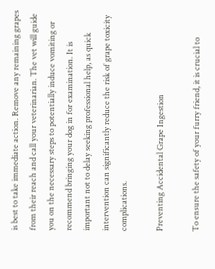is best to take immediate action. Remove any remaining grapes from their reach and call your veterinarian. The vet will guide you on the necessary steps to potentially induce vomiting or recommend bringing your dog in for examination. It is important not to delay seeking professional help, as quick intervention can significantly reduce the risk of grape toxicity complications.

Preventing Accidental Grape Ingestion

To ensure the safety of your furry friend, it is crucial to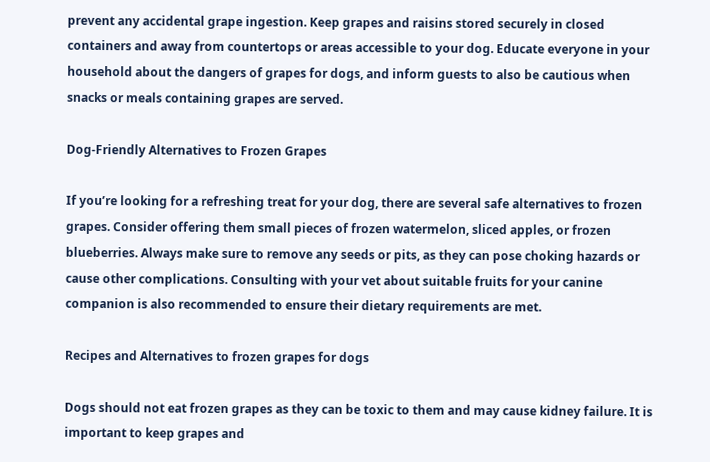prevent any accidental grape ingestion. Keep grapes and raisins stored securely in closed containers and away from countertops or areas accessible to your dog. Educate everyone in your household about the dangers of grapes for dogs, and inform guests to also be cautious when snacks or meals containing grapes are served.

Dog-Friendly Alternatives to Frozen Grapes

If you’re looking for a refreshing treat for your dog, there are several safe alternatives to frozen grapes. Consider offering them small pieces of frozen watermelon, sliced apples, or frozen blueberries. Always make sure to remove any seeds or pits, as they can pose choking hazards or cause other complications. Consulting with your vet about suitable fruits for your canine companion is also recommended to ensure their dietary requirements are met.

Recipes and Alternatives to frozen grapes for dogs

Dogs should not eat frozen grapes as they can be toxic to them and may cause kidney failure. It is important to keep grapes and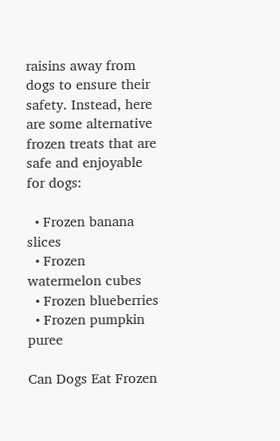raisins away from dogs to ensure their safety. Instead, here are some alternative frozen treats that are safe and enjoyable for dogs:

  • Frozen banana slices
  • Frozen watermelon cubes
  • Frozen blueberries
  • Frozen pumpkin puree

Can Dogs Eat Frozen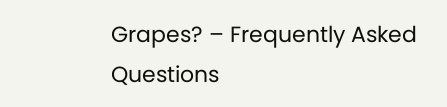Grapes? – Frequently Asked Questions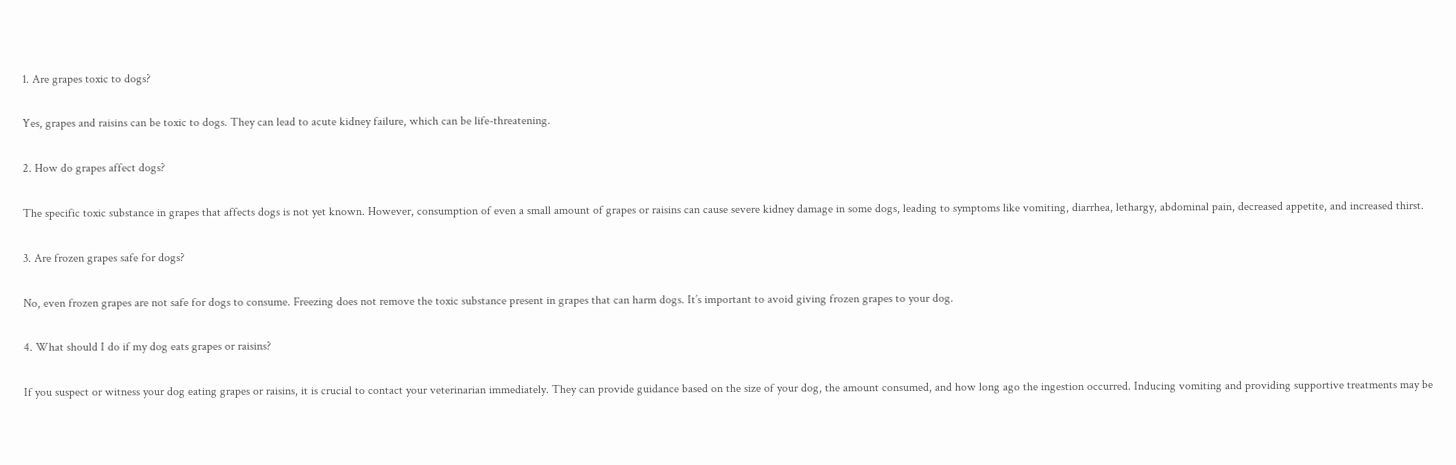1. Are grapes toxic to dogs?

Yes, grapes and raisins can be toxic to dogs. They can lead to acute kidney failure, which can be life-threatening.

2. How do grapes affect dogs?

The specific toxic substance in grapes that affects dogs is not yet known. However, consumption of even a small amount of grapes or raisins can cause severe kidney damage in some dogs, leading to symptoms like vomiting, diarrhea, lethargy, abdominal pain, decreased appetite, and increased thirst.

3. Are frozen grapes safe for dogs?

No, even frozen grapes are not safe for dogs to consume. Freezing does not remove the toxic substance present in grapes that can harm dogs. It’s important to avoid giving frozen grapes to your dog.

4. What should I do if my dog eats grapes or raisins?

If you suspect or witness your dog eating grapes or raisins, it is crucial to contact your veterinarian immediately. They can provide guidance based on the size of your dog, the amount consumed, and how long ago the ingestion occurred. Inducing vomiting and providing supportive treatments may be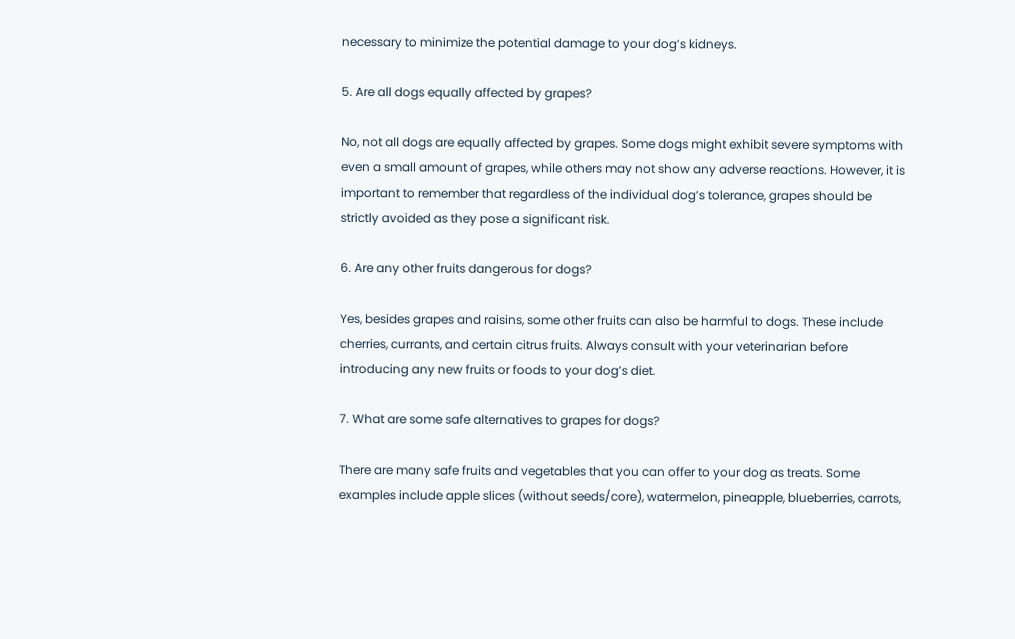necessary to minimize the potential damage to your dog’s kidneys.

5. Are all dogs equally affected by grapes?

No, not all dogs are equally affected by grapes. Some dogs might exhibit severe symptoms with even a small amount of grapes, while others may not show any adverse reactions. However, it is important to remember that regardless of the individual dog’s tolerance, grapes should be strictly avoided as they pose a significant risk.

6. Are any other fruits dangerous for dogs?

Yes, besides grapes and raisins, some other fruits can also be harmful to dogs. These include cherries, currants, and certain citrus fruits. Always consult with your veterinarian before introducing any new fruits or foods to your dog’s diet.

7. What are some safe alternatives to grapes for dogs?

There are many safe fruits and vegetables that you can offer to your dog as treats. Some examples include apple slices (without seeds/core), watermelon, pineapple, blueberries, carrots,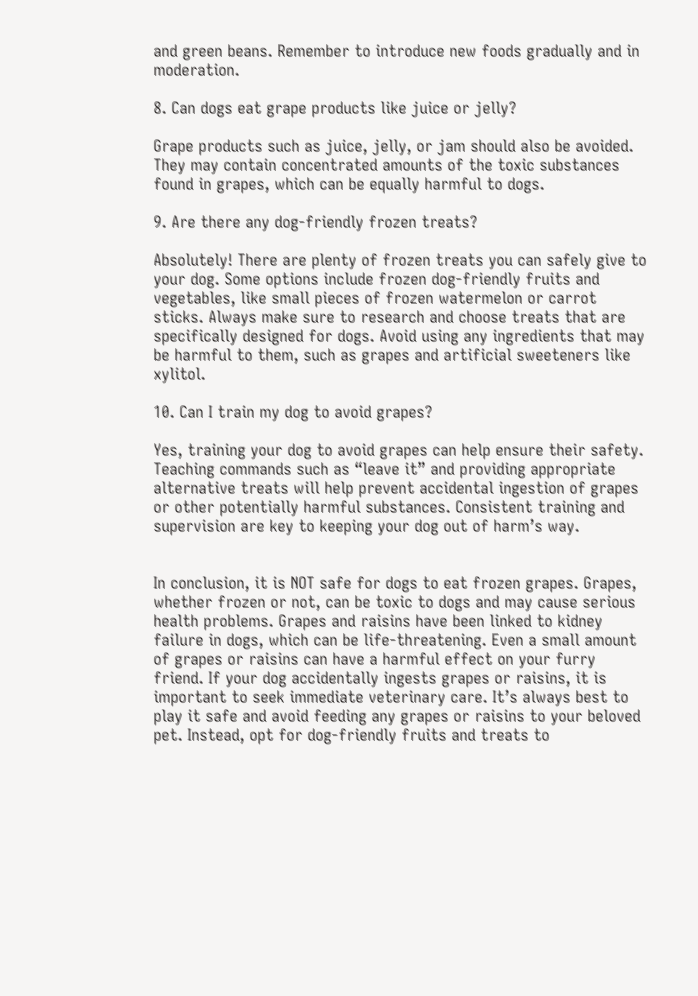and green beans. Remember to introduce new foods gradually and in moderation.

8. Can dogs eat grape products like juice or jelly?

Grape products such as juice, jelly, or jam should also be avoided. They may contain concentrated amounts of the toxic substances found in grapes, which can be equally harmful to dogs.

9. Are there any dog-friendly frozen treats?

Absolutely! There are plenty of frozen treats you can safely give to your dog. Some options include frozen dog-friendly fruits and vegetables, like small pieces of frozen watermelon or carrot sticks. Always make sure to research and choose treats that are specifically designed for dogs. Avoid using any ingredients that may be harmful to them, such as grapes and artificial sweeteners like xylitol.

10. Can I train my dog to avoid grapes?

Yes, training your dog to avoid grapes can help ensure their safety. Teaching commands such as “leave it” and providing appropriate alternative treats will help prevent accidental ingestion of grapes or other potentially harmful substances. Consistent training and supervision are key to keeping your dog out of harm’s way.


In conclusion, it is NOT safe for dogs to eat frozen grapes. Grapes, whether frozen or not, can be toxic to dogs and may cause serious health problems. Grapes and raisins have been linked to kidney failure in dogs, which can be life-threatening. Even a small amount of grapes or raisins can have a harmful effect on your furry friend. If your dog accidentally ingests grapes or raisins, it is important to seek immediate veterinary care. It’s always best to play it safe and avoid feeding any grapes or raisins to your beloved pet. Instead, opt for dog-friendly fruits and treats to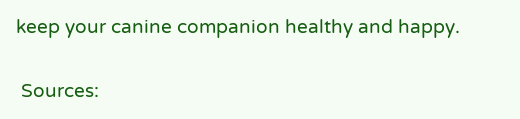keep your canine companion healthy and happy.

 Sources: